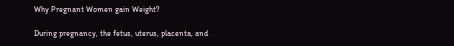Why Pregnant Women gain Weight?

During pregnancy, the fetus, uterus, placenta, and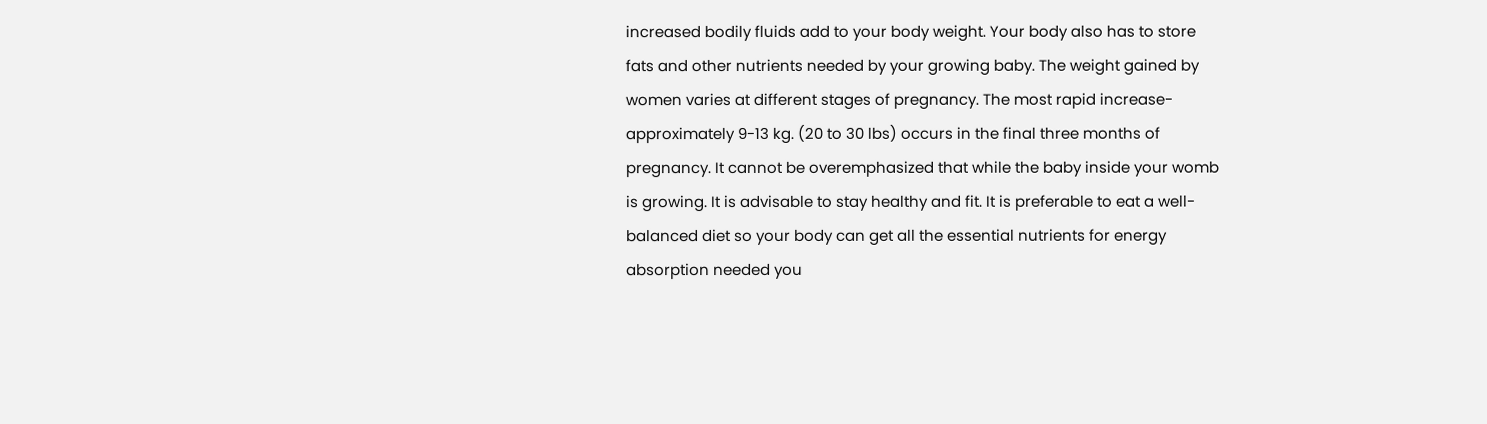increased bodily fluids add to your body weight. Your body also has to store fats and other nutrients needed by your growing baby. The weight gained by women varies at different stages of pregnancy. The most rapid increase-approximately 9-13 kg. (20 to 30 lbs) occurs in the final three months of pregnancy. It cannot be overemphasized that while the baby inside your womb is growing. It is advisable to stay healthy and fit. It is preferable to eat a well-balanced diet so your body can get all the essential nutrients for energy absorption needed you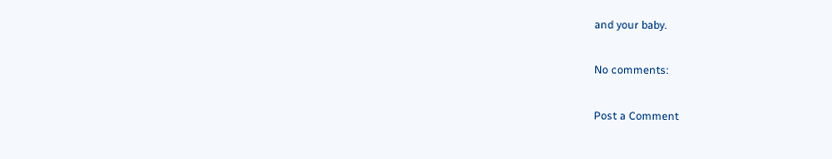and your baby.

No comments:

Post a Comment